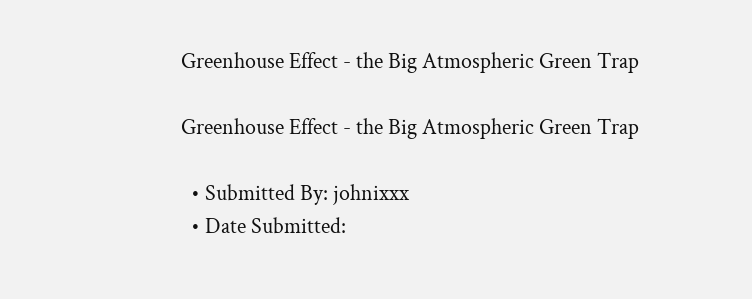Greenhouse Effect - the Big Atmospheric Green Trap

Greenhouse Effect - the Big Atmospheric Green Trap

  • Submitted By: johnixxx
  • Date Submitted: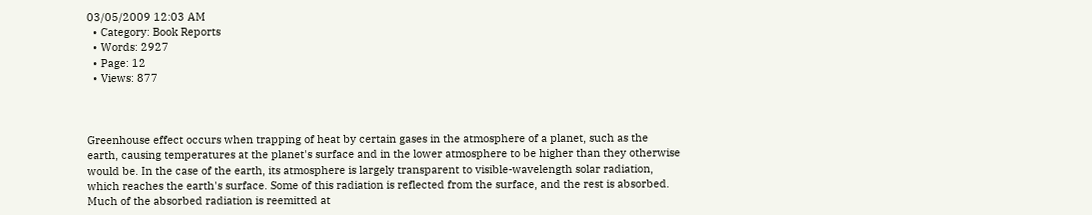03/05/2009 12:03 AM
  • Category: Book Reports
  • Words: 2927
  • Page: 12
  • Views: 877



Greenhouse effect occurs when trapping of heat by certain gases in the atmosphere of a planet, such as the earth, causing temperatures at the planet's surface and in the lower atmosphere to be higher than they otherwise would be. In the case of the earth, its atmosphere is largely transparent to visible-wavelength solar radiation, which reaches the earth's surface. Some of this radiation is reflected from the surface, and the rest is absorbed. Much of the absorbed radiation is reemitted at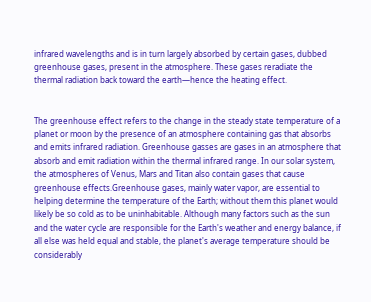infrared wavelengths and is in turn largely absorbed by certain gases, dubbed greenhouse gases, present in the atmosphere. These gases reradiate the thermal radiation back toward the earth—hence the heating effect.


The greenhouse effect refers to the change in the steady state temperature of a planet or moon by the presence of an atmosphere containing gas that absorbs and emits infrared radiation. Greenhouse gasses are gases in an atmosphere that absorb and emit radiation within the thermal infrared range. In our solar system, the atmospheres of Venus, Mars and Titan also contain gases that cause greenhouse effects.Greenhouse gases, mainly water vapor, are essential to helping determine the temperature of the Earth; without them this planet would likely be so cold as to be uninhabitable. Although many factors such as the sun and the water cycle are responsible for the Earth's weather and energy balance, if all else was held equal and stable, the planet's average temperature should be considerably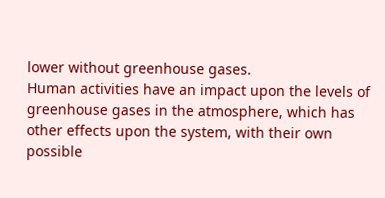lower without greenhouse gases.
Human activities have an impact upon the levels of greenhouse gases in the atmosphere, which has other effects upon the system, with their own possible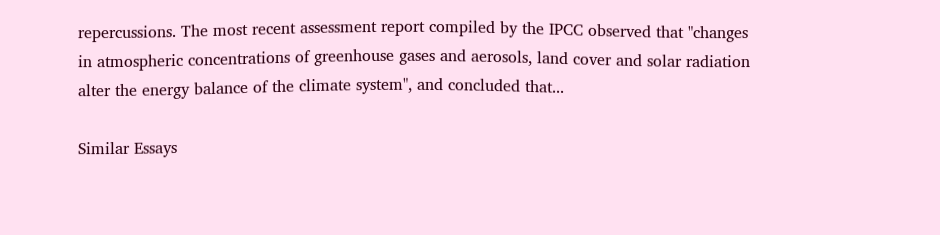repercussions. The most recent assessment report compiled by the IPCC observed that "changes in atmospheric concentrations of greenhouse gases and aerosols, land cover and solar radiation alter the energy balance of the climate system", and concluded that...

Similar Essays